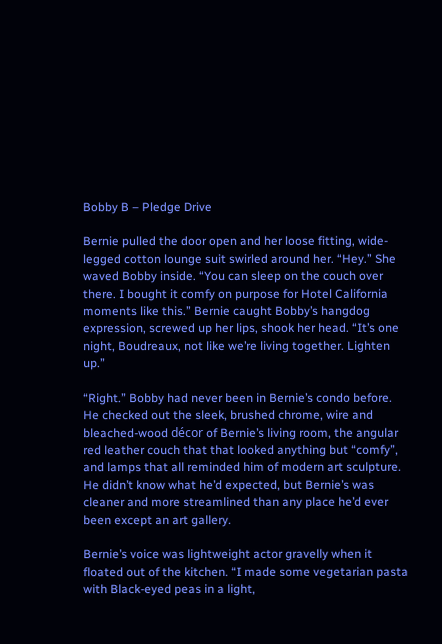Bobby B – Pledge Drive

Bernie pulled the door open and her loose fitting, wide-legged cotton lounge suit swirled around her. “Hey.” She waved Bobby inside. “You can sleep on the couch over there. I bought it comfy on purpose for Hotel California moments like this.” Bernie caught Bobby’s hangdog expression, screwed up her lips, shook her head. “It’s one night, Boudreaux, not like we’re living together. Lighten up.”

“Right.” Bobby had never been in Bernie’s condo before. He checked out the sleek, brushed chrome, wire and bleached-wood décor of Bernie’s living room, the angular red leather couch that that looked anything but “comfy”, and lamps that all reminded him of modern art sculpture. He didn’t know what he’d expected, but Bernie’s was cleaner and more streamlined than any place he’d ever been except an art gallery.

Bernie’s voice was lightweight actor gravelly when it floated out of the kitchen. “I made some vegetarian pasta with Black-eyed peas in a light,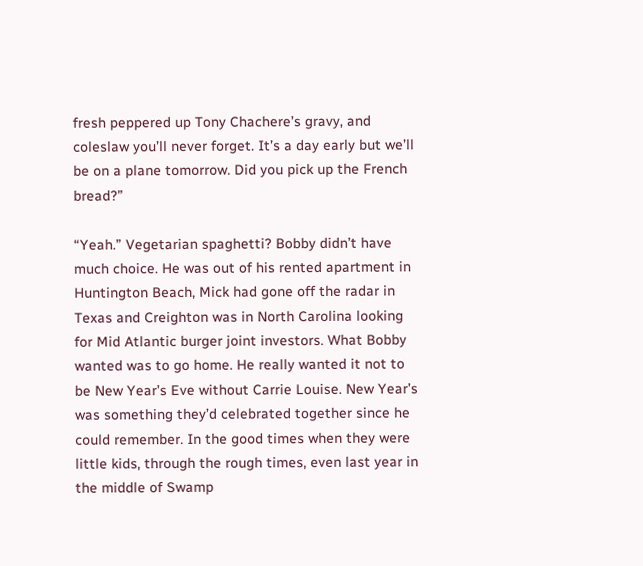fresh peppered up Tony Chachere’s gravy, and coleslaw you’ll never forget. It’s a day early but we’ll be on a plane tomorrow. Did you pick up the French bread?”

“Yeah.” Vegetarian spaghetti? Bobby didn’t have much choice. He was out of his rented apartment in Huntington Beach, Mick had gone off the radar in Texas and Creighton was in North Carolina looking for Mid Atlantic burger joint investors. What Bobby wanted was to go home. He really wanted it not to be New Year’s Eve without Carrie Louise. New Year’s was something they’d celebrated together since he could remember. In the good times when they were little kids, through the rough times, even last year in the middle of Swamp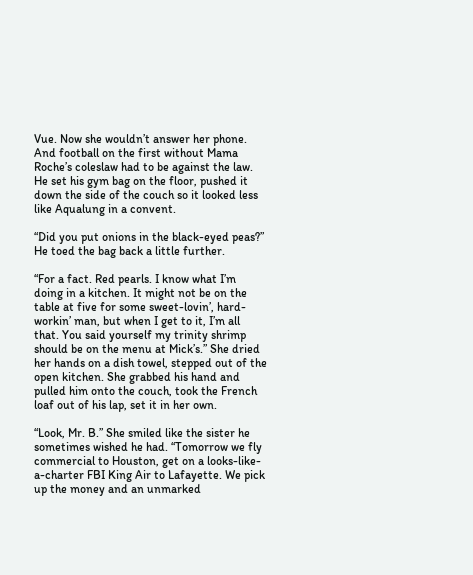Vue. Now she wouldn’t answer her phone. And football on the first without Mama Roche’s coleslaw had to be against the law. He set his gym bag on the floor, pushed it down the side of the couch so it looked less like Aqualung in a convent.

“Did you put onions in the black-eyed peas?” He toed the bag back a little further.

“For a fact. Red pearls. I know what I’m doing in a kitchen. It might not be on the table at five for some sweet-lovin’, hard-workin’ man, but when I get to it, I’m all that. You said yourself my trinity shrimp should be on the menu at Mick’s.” She dried her hands on a dish towel, stepped out of the open kitchen. She grabbed his hand and pulled him onto the couch, took the French loaf out of his lap, set it in her own.

“Look, Mr. B.” She smiled like the sister he sometimes wished he had. “Tomorrow we fly commercial to Houston, get on a looks-like-a-charter FBI King Air to Lafayette. We pick up the money and an unmarked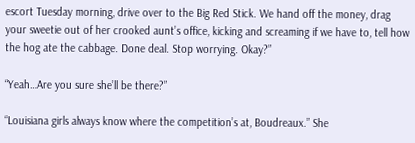escort Tuesday morning, drive over to the Big Red Stick. We hand off the money, drag your sweetie out of her crooked aunt’s office, kicking and screaming if we have to, tell how the hog ate the cabbage. Done deal. Stop worrying. Okay?”

“Yeah…Are you sure she’ll be there?”

“Louisiana girls always know where the competition’s at, Boudreaux.” She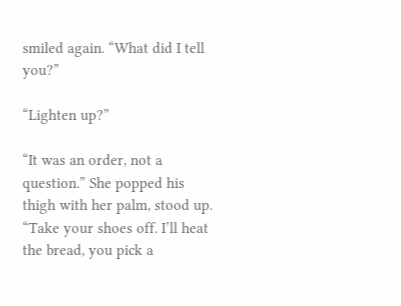smiled again. “What did I tell you?”

“Lighten up?”

“It was an order, not a question.” She popped his thigh with her palm, stood up. “Take your shoes off. I’ll heat the bread, you pick a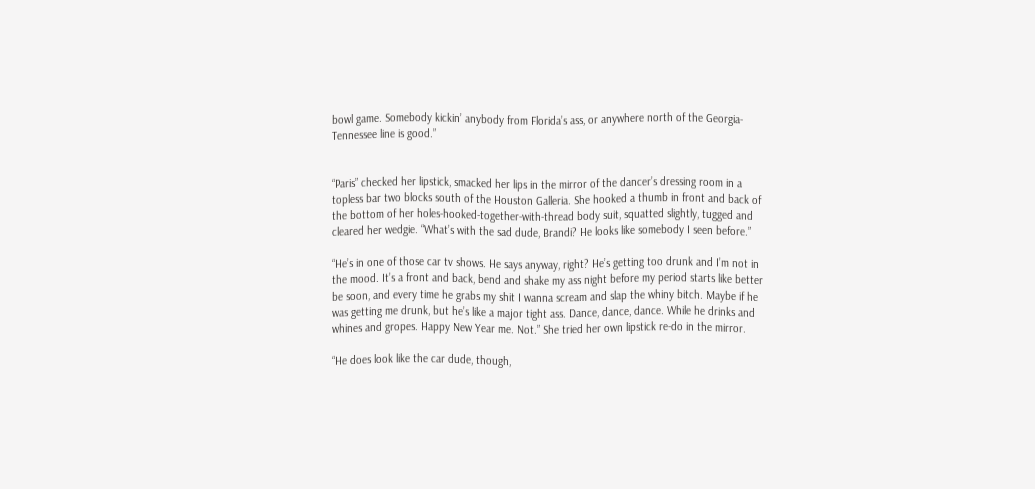bowl game. Somebody kickin’ anybody from Florida’s ass, or anywhere north of the Georgia-Tennessee line is good.”


“Paris” checked her lipstick, smacked her lips in the mirror of the dancer’s dressing room in a topless bar two blocks south of the Houston Galleria. She hooked a thumb in front and back of the bottom of her holes-hooked-together-with-thread body suit, squatted slightly, tugged and cleared her wedgie. “What’s with the sad dude, Brandi? He looks like somebody I seen before.”

“He’s in one of those car tv shows. He says anyway, right? He’s getting too drunk and I’m not in the mood. It’s a front and back, bend and shake my ass night before my period starts like better be soon, and every time he grabs my shit I wanna scream and slap the whiny bitch. Maybe if he was getting me drunk, but he’s like a major tight ass. Dance, dance, dance. While he drinks and whines and gropes. Happy New Year me. Not.” She tried her own lipstick re-do in the mirror.

“He does look like the car dude, though,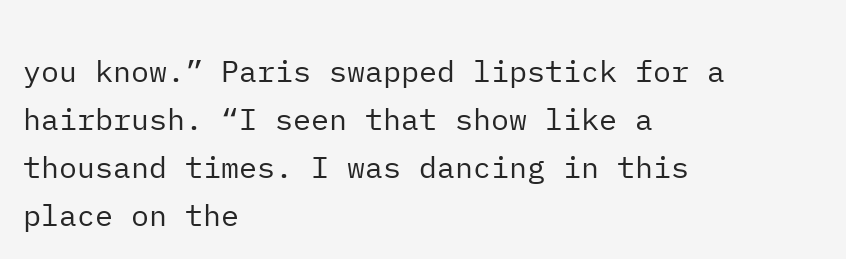you know.” Paris swapped lipstick for a hairbrush. “I seen that show like a thousand times. I was dancing in this place on the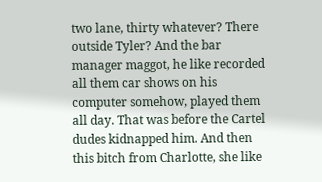two lane, thirty whatever? There outside Tyler? And the bar manager maggot, he like recorded all them car shows on his computer somehow, played them all day. That was before the Cartel dudes kidnapped him. And then this bitch from Charlotte, she like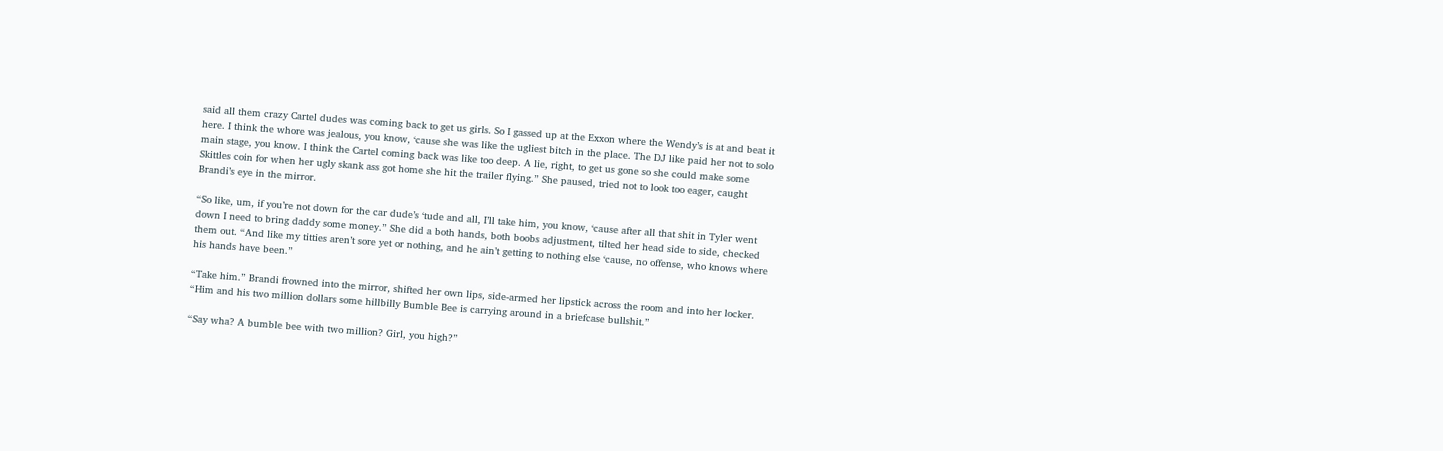said all them crazy Cartel dudes was coming back to get us girls. So I gassed up at the Exxon where the Wendy’s is at and beat it here. I think the whore was jealous, you know, ‘cause she was like the ugliest bitch in the place. The DJ like paid her not to solo main stage, you know. I think the Cartel coming back was like too deep. A lie, right, to get us gone so she could make some Skittles coin for when her ugly skank ass got home she hit the trailer flying.” She paused, tried not to look too eager, caught Brandi’s eye in the mirror.

“So like, um, if you’re not down for the car dude’s ‘tude and all, I’ll take him, you know, ‘cause after all that shit in Tyler went down I need to bring daddy some money.” She did a both hands, both boobs adjustment, tilted her head side to side, checked them out. “And like my titties aren’t sore yet or nothing, and he ain’t getting to nothing else ‘cause, no offense, who knows where his hands have been.”

“Take him.” Brandi frowned into the mirror, shifted her own lips, side-armed her lipstick across the room and into her locker. “Him and his two million dollars some hillbilly Bumble Bee is carrying around in a briefcase bullshit.”

“Say wha? A bumble bee with two million? Girl, you high?”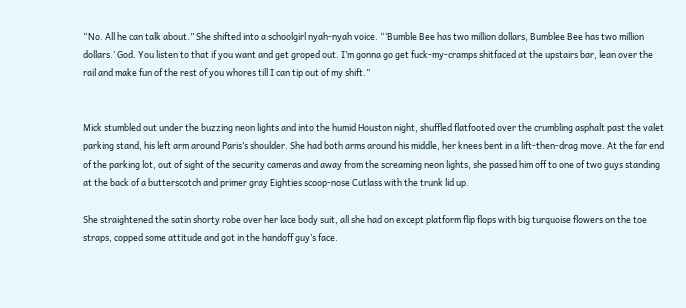“No. All he can talk about.” She shifted into a schoolgirl nyah-nyah voice. “‘Bumble Bee has two million dollars, Bumblee Bee has two million dollars.’ God. You listen to that if you want and get groped out. I’m gonna go get fuck-my-cramps shitfaced at the upstairs bar, lean over the rail and make fun of the rest of you whores till I can tip out of my shift.”


Mick stumbled out under the buzzing neon lights and into the humid Houston night, shuffled flatfooted over the crumbling asphalt past the valet parking stand, his left arm around Paris’s shoulder. She had both arms around his middle, her knees bent in a lift-then-drag move. At the far end of the parking lot, out of sight of the security cameras and away from the screaming neon lights, she passed him off to one of two guys standing at the back of a butterscotch and primer gray Eighties scoop-nose Cutlass with the trunk lid up.

She straightened the satin shorty robe over her lace body suit, all she had on except platform flip flops with big turquoise flowers on the toe straps, copped some attitude and got in the handoff guy’s face.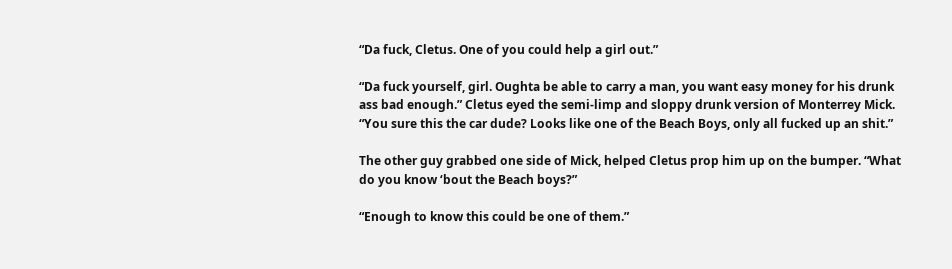“Da fuck, Cletus. One of you could help a girl out.”

“Da fuck yourself, girl. Oughta be able to carry a man, you want easy money for his drunk ass bad enough.” Cletus eyed the semi-limp and sloppy drunk version of Monterrey Mick. “You sure this the car dude? Looks like one of the Beach Boys, only all fucked up an shit.”

The other guy grabbed one side of Mick, helped Cletus prop him up on the bumper. “What do you know ‘bout the Beach boys?”

“Enough to know this could be one of them.”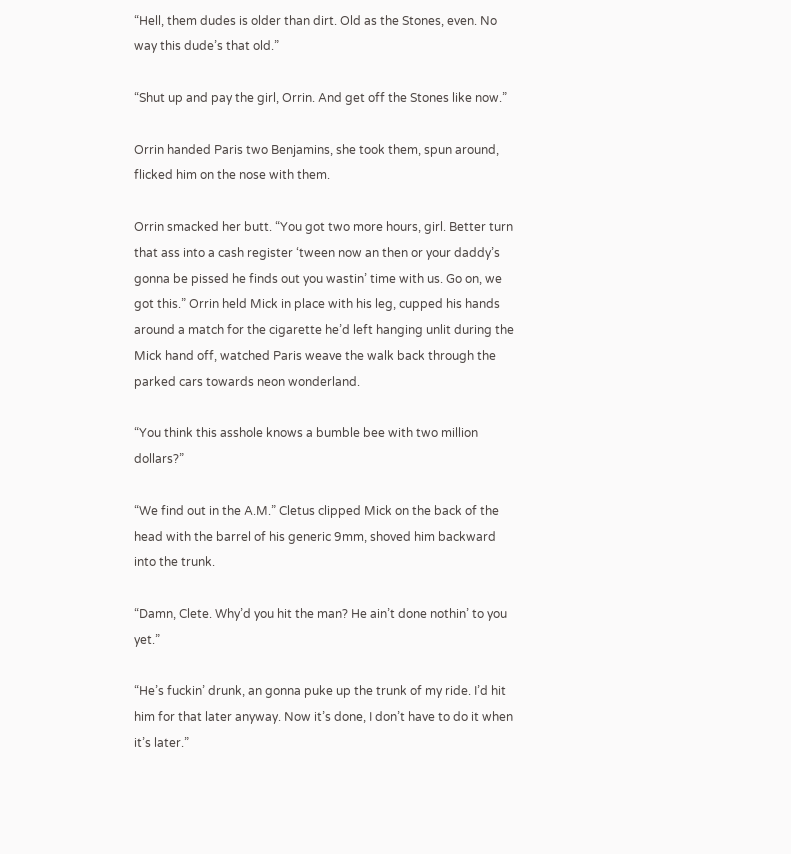“Hell, them dudes is older than dirt. Old as the Stones, even. No way this dude’s that old.”

“Shut up and pay the girl, Orrin. And get off the Stones like now.”

Orrin handed Paris two Benjamins, she took them, spun around, flicked him on the nose with them.

Orrin smacked her butt. “You got two more hours, girl. Better turn that ass into a cash register ‘tween now an then or your daddy’s gonna be pissed he finds out you wastin’ time with us. Go on, we got this.” Orrin held Mick in place with his leg, cupped his hands around a match for the cigarette he’d left hanging unlit during the Mick hand off, watched Paris weave the walk back through the parked cars towards neon wonderland.

“You think this asshole knows a bumble bee with two million dollars?”

“We find out in the A.M.” Cletus clipped Mick on the back of the head with the barrel of his generic 9mm, shoved him backward into the trunk.

“Damn, Clete. Why’d you hit the man? He ain’t done nothin’ to you yet.”

“He’s fuckin’ drunk, an gonna puke up the trunk of my ride. I’d hit him for that later anyway. Now it’s done, I don’t have to do it when it’s later.”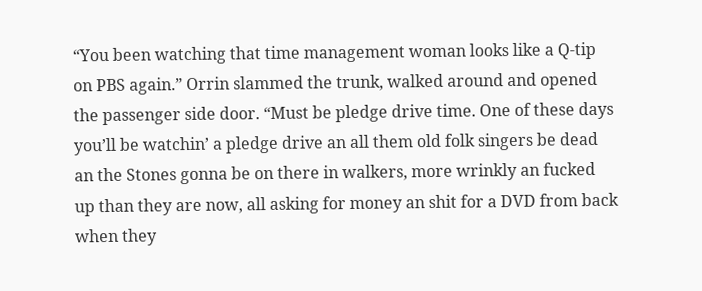“You been watching that time management woman looks like a Q-tip on PBS again.” Orrin slammed the trunk, walked around and opened the passenger side door. “Must be pledge drive time. One of these days you’ll be watchin’ a pledge drive an all them old folk singers be dead an the Stones gonna be on there in walkers, more wrinkly an fucked up than they are now, all asking for money an shit for a DVD from back when they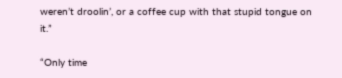weren’t droolin’, or a coffee cup with that stupid tongue on it.”

“Only time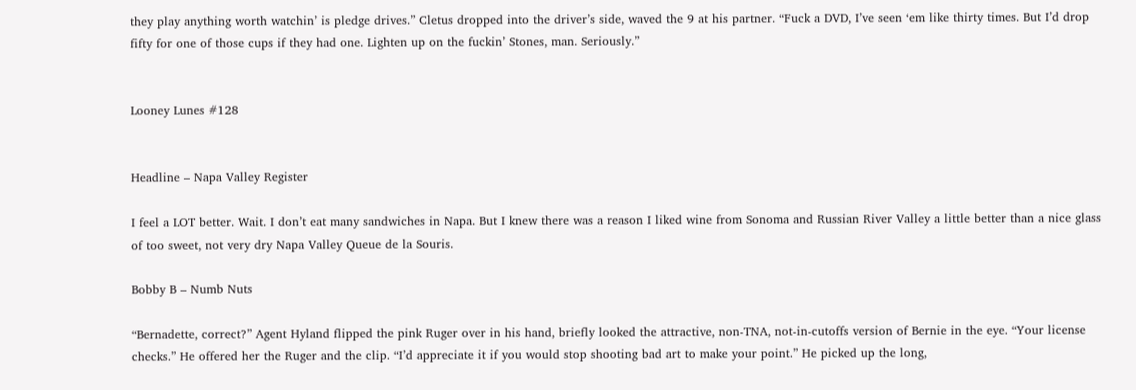they play anything worth watchin’ is pledge drives.” Cletus dropped into the driver’s side, waved the 9 at his partner. “Fuck a DVD, I’ve seen ‘em like thirty times. But I’d drop fifty for one of those cups if they had one. Lighten up on the fuckin’ Stones, man. Seriously.”


Looney Lunes #128


Headline – Napa Valley Register

I feel a LOT better. Wait. I don’t eat many sandwiches in Napa. But I knew there was a reason I liked wine from Sonoma and Russian River Valley a little better than a nice glass of too sweet, not very dry Napa Valley Queue de la Souris.

Bobby B – Numb Nuts

“Bernadette, correct?” Agent Hyland flipped the pink Ruger over in his hand, briefly looked the attractive, non-TNA, not-in-cutoffs version of Bernie in the eye. “Your license checks.” He offered her the Ruger and the clip. “I’d appreciate it if you would stop shooting bad art to make your point.” He picked up the long,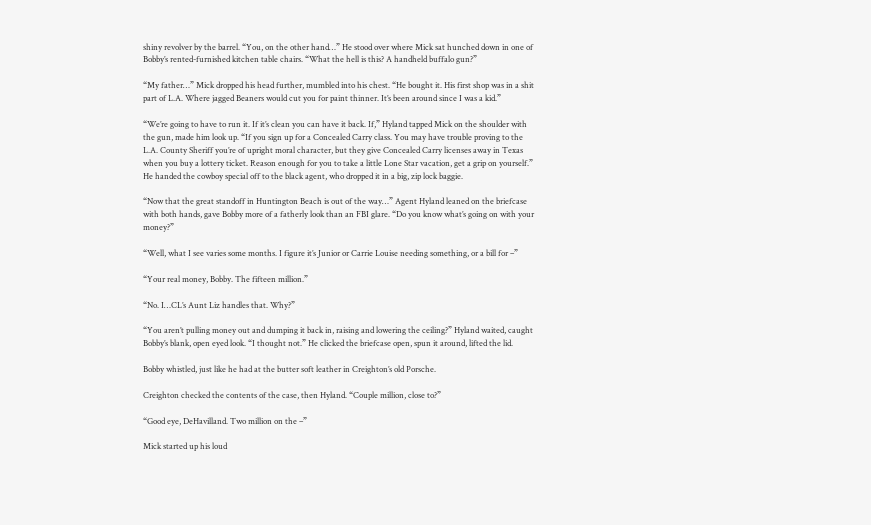shiny revolver by the barrel. “You, on the other hand…” He stood over where Mick sat hunched down in one of Bobby’s rented-furnished kitchen table chairs. “What the hell is this? A handheld buffalo gun?”

“My father…” Mick dropped his head further, mumbled into his chest. “He bought it. His first shop was in a shit part of L.A. Where jagged Beaners would cut you for paint thinner. It’s been around since I was a kid.”

“We’re going to have to run it. If it’s clean you can have it back. If,” Hyland tapped Mick on the shoulder with the gun, made him look up. “If you sign up for a Concealed Carry class. You may have trouble proving to the L.A. County Sheriff you’re of upright moral character, but they give Concealed Carry licenses away in Texas when you buy a lottery ticket. Reason enough for you to take a little Lone Star vacation, get a grip on yourself.” He handed the cowboy special off to the black agent, who dropped it in a big, zip lock baggie.

“Now that the great standoff in Huntington Beach is out of the way…” Agent Hyland leaned on the briefcase with both hands, gave Bobby more of a fatherly look than an FBI glare. “Do you know what’s going on with your money?”

“Well, what I see varies some months. I figure it’s Junior or Carrie Louise needing something, or a bill for –”

“Your real money, Bobby. The fifteen million.”

“No. I…CL’s Aunt Liz handles that. Why?”

“You aren’t pulling money out and dumping it back in, raising and lowering the ceiling?” Hyland waited, caught Bobby’s blank, open eyed look. “I thought not.” He clicked the briefcase open, spun it around, lifted the lid.

Bobby whistled, just like he had at the butter soft leather in Creighton’s old Porsche.

Creighton checked the contents of the case, then Hyland. “Couple million, close to?”

“Good eye, DeHavilland. Two million on the –”

Mick started up his loud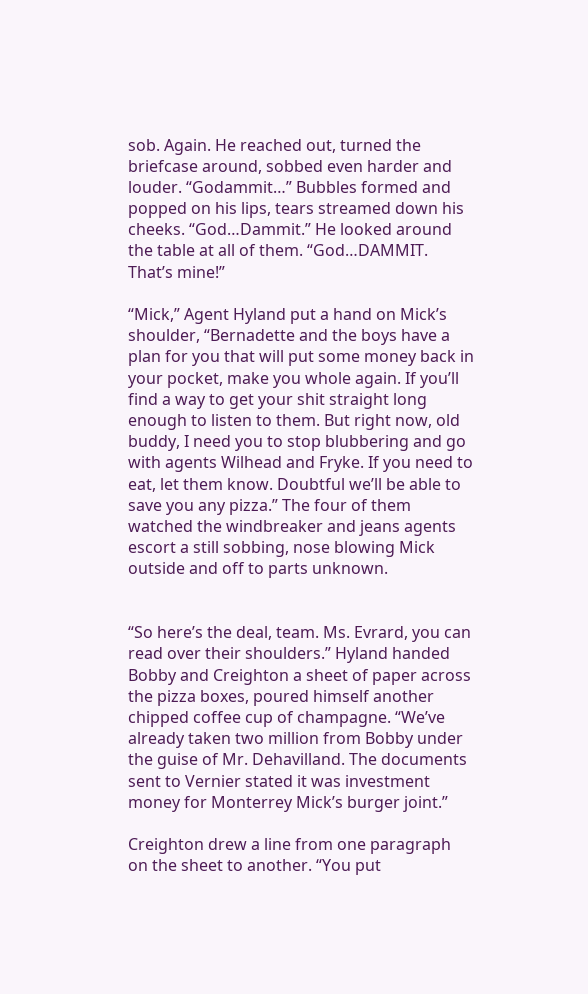sob. Again. He reached out, turned the briefcase around, sobbed even harder and louder. “Godammit…” Bubbles formed and popped on his lips, tears streamed down his cheeks. “God…Dammit.” He looked around the table at all of them. “God…DAMMIT. That’s mine!”

“Mick,” Agent Hyland put a hand on Mick’s shoulder, “Bernadette and the boys have a plan for you that will put some money back in your pocket, make you whole again. If you’ll find a way to get your shit straight long enough to listen to them. But right now, old buddy, I need you to stop blubbering and go with agents Wilhead and Fryke. If you need to eat, let them know. Doubtful we’ll be able to save you any pizza.” The four of them watched the windbreaker and jeans agents escort a still sobbing, nose blowing Mick outside and off to parts unknown.


“So here’s the deal, team. Ms. Evrard, you can read over their shoulders.” Hyland handed Bobby and Creighton a sheet of paper across the pizza boxes, poured himself another chipped coffee cup of champagne. “We’ve already taken two million from Bobby under the guise of Mr. Dehavilland. The documents sent to Vernier stated it was investment money for Monterrey Mick’s burger joint.”

Creighton drew a line from one paragraph on the sheet to another. “You put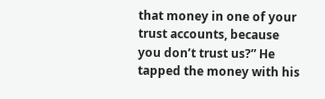that money in one of your trust accounts, because you don’t trust us?” He tapped the money with his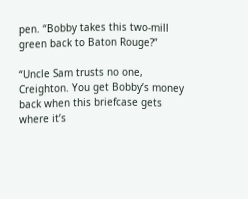pen. “Bobby takes this two-mill green back to Baton Rouge?”

“Uncle Sam trusts no one, Creighton. You get Bobby’s money back when this briefcase gets where it’s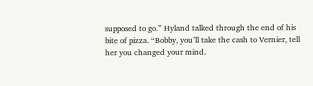supposed to go.” Hyland talked through the end of his bite of pizza. “Bobby, you’ll take the cash to Vernier, tell her you changed your mind.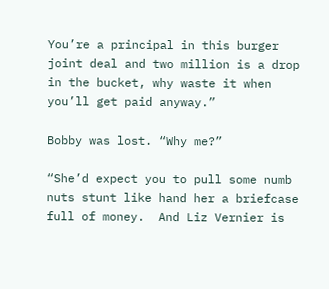You’re a principal in this burger joint deal and two million is a drop in the bucket, why waste it when you’ll get paid anyway.”

Bobby was lost. “Why me?”

“She’d expect you to pull some numb nuts stunt like hand her a briefcase full of money.  And Liz Vernier is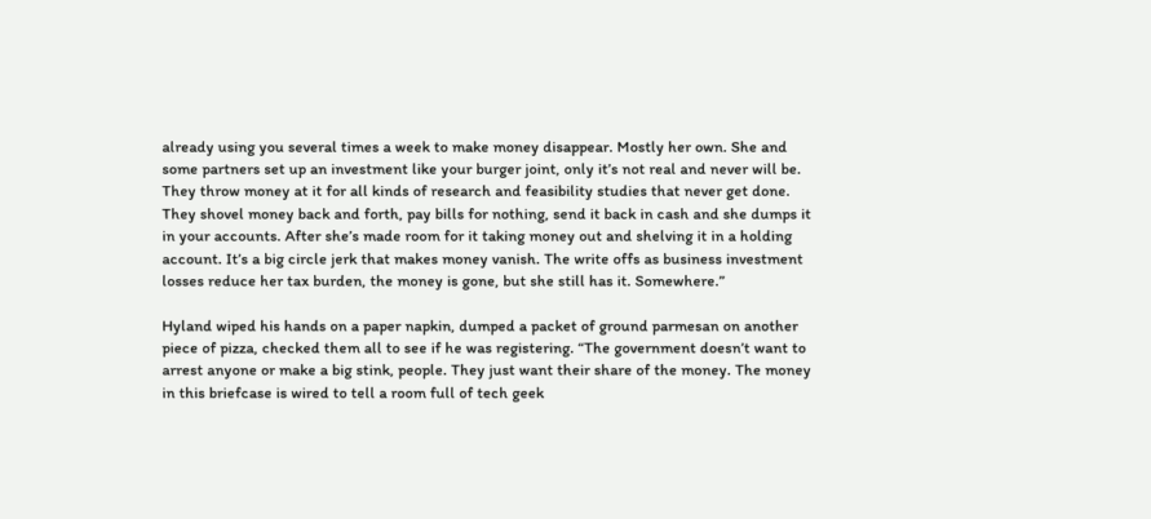already using you several times a week to make money disappear. Mostly her own. She and some partners set up an investment like your burger joint, only it’s not real and never will be. They throw money at it for all kinds of research and feasibility studies that never get done. They shovel money back and forth, pay bills for nothing, send it back in cash and she dumps it in your accounts. After she’s made room for it taking money out and shelving it in a holding account. It’s a big circle jerk that makes money vanish. The write offs as business investment losses reduce her tax burden, the money is gone, but she still has it. Somewhere.”

Hyland wiped his hands on a paper napkin, dumped a packet of ground parmesan on another piece of pizza, checked them all to see if he was registering. “The government doesn’t want to arrest anyone or make a big stink, people. They just want their share of the money. The money in this briefcase is wired to tell a room full of tech geek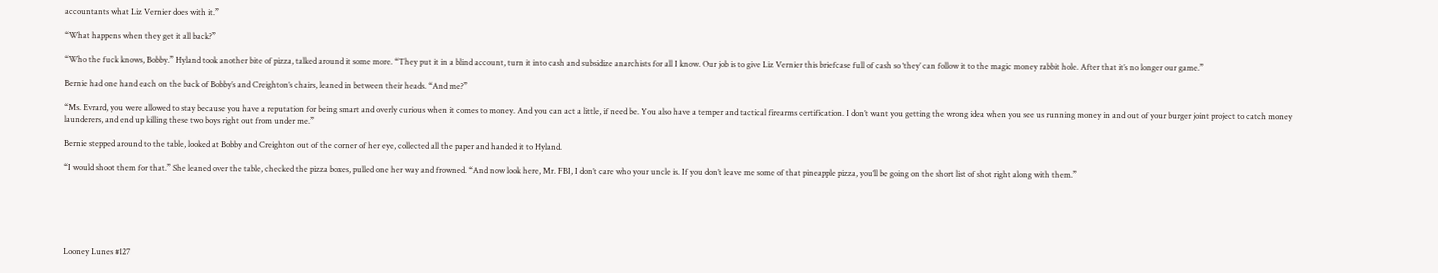accountants what Liz Vernier does with it.”

“What happens when they get it all back?”

“Who the fuck knows, Bobby.” Hyland took another bite of pizza, talked around it some more. “They put it in a blind account, turn it into cash and subsidize anarchists for all I know. Our job is to give Liz Vernier this briefcase full of cash so ‘they’ can follow it to the magic money rabbit hole. After that it’s no longer our game.”

Bernie had one hand each on the back of Bobby’s and Creighton’s chairs, leaned in between their heads. “And me?”

“Ms. Evrard, you were allowed to stay because you have a reputation for being smart and overly curious when it comes to money. And you can act a little, if need be. You also have a temper and tactical firearms certification. I don’t want you getting the wrong idea when you see us running money in and out of your burger joint project to catch money launderers, and end up killing these two boys right out from under me.”

Bernie stepped around to the table, looked at Bobby and Creighton out of the corner of her eye, collected all the paper and handed it to Hyland.

“I would shoot them for that.” She leaned over the table, checked the pizza boxes, pulled one her way and frowned. “And now look here, Mr. FBI, I don’t care who your uncle is. If you don’t leave me some of that pineapple pizza, you’ll be going on the short list of shot right along with them.”






Looney Lunes #127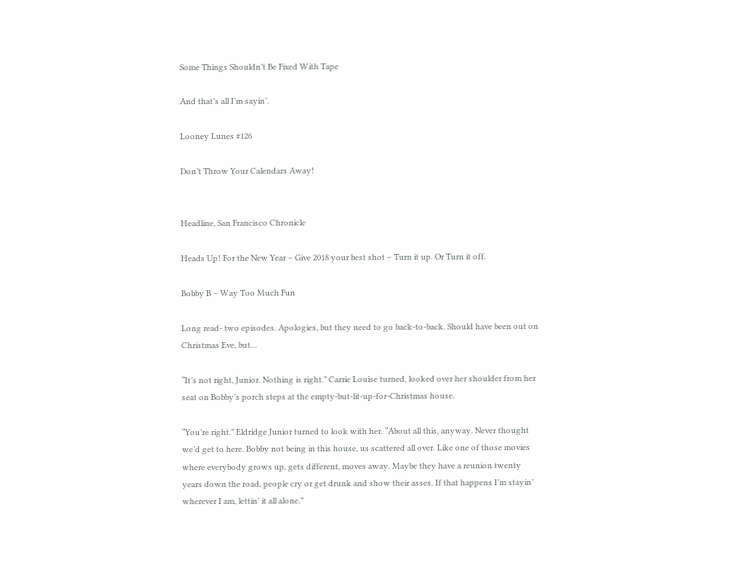Some Things Shouldn’t Be Fixed With Tape

And that’s all I’m sayin’.

Looney Lunes #126

Don’t Throw Your Calendars Away!


Headline, San Francisco Chronicle

Heads Up! For the New Year – Give 2018 your best shot – Turn it up. Or Turn it off.

Bobby B – Way Too Much Fun

Long read- two episodes. Apologies, but they need to go back-to-back. Should have been out on Christmas Eve, but…

“It’s not right, Junior. Nothing is right.” Carrie Louise turned, looked over her shoulder from her seat on Bobby’s porch steps at the empty-but-lit-up-for-Christmas house.

“You’re right.” Eldridge Junior turned to look with her. “About all this, anyway. Never thought we’d get to here. Bobby not being in this house, us scattered all over. Like one of those movies where everybody grows up, gets different, moves away. Maybe they have a reunion twenty years down the road, people cry or get drunk and show their asses. If that happens I’m stayin’ wherever I am, lettin’ it all alone.”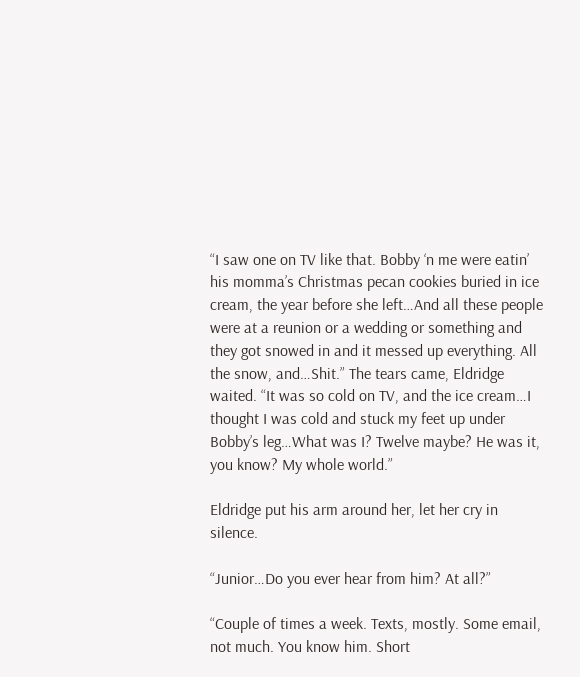“I saw one on TV like that. Bobby ‘n me were eatin’ his momma’s Christmas pecan cookies buried in ice cream, the year before she left…And all these people were at a reunion or a wedding or something and they got snowed in and it messed up everything. All the snow, and…Shit.” The tears came, Eldridge waited. “It was so cold on TV, and the ice cream…I thought I was cold and stuck my feet up under Bobby’s leg…What was I? Twelve maybe? He was it, you know? My whole world.”

Eldridge put his arm around her, let her cry in silence.

“Junior…Do you ever hear from him? At all?”

“Couple of times a week. Texts, mostly. Some email, not much. You know him. Short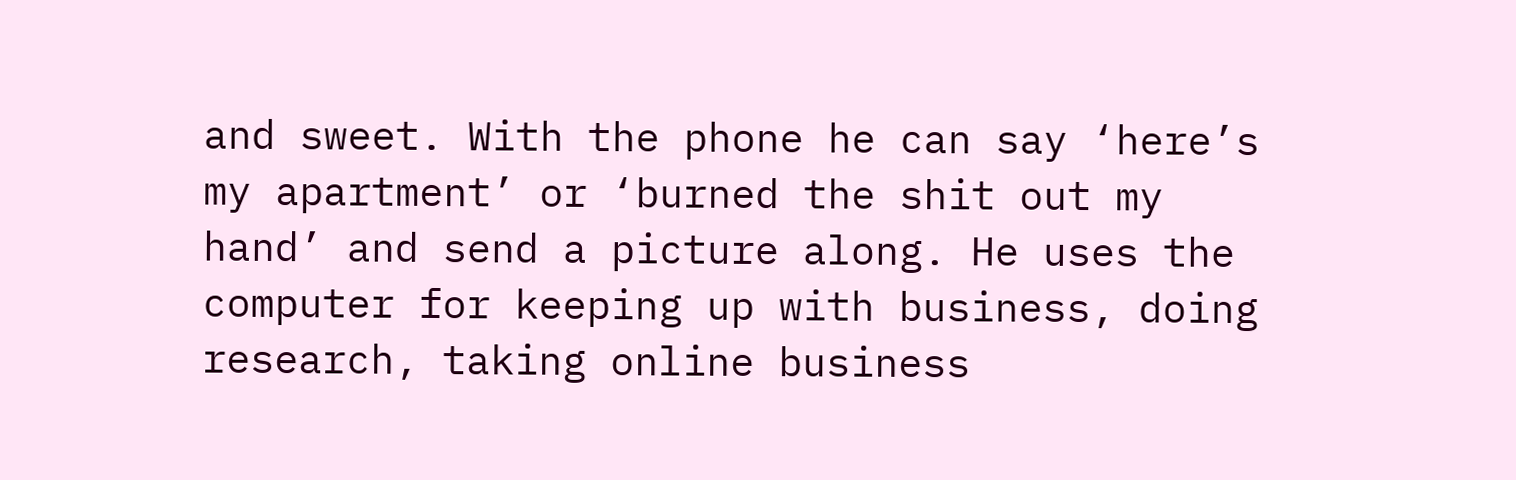and sweet. With the phone he can say ‘here’s my apartment’ or ‘burned the shit out my hand’ and send a picture along. He uses the computer for keeping up with business, doing research, taking online business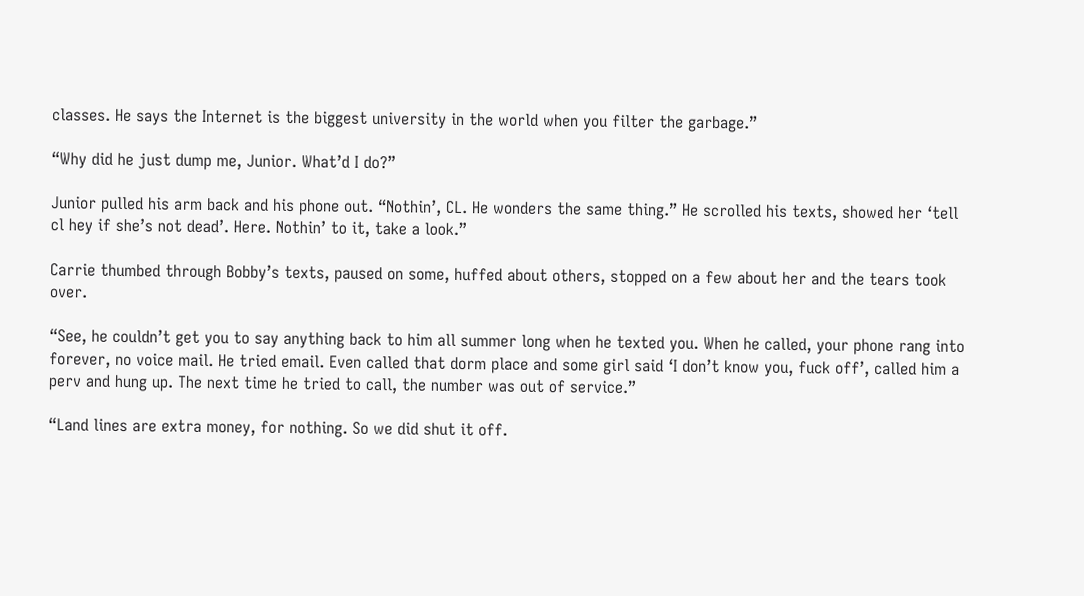classes. He says the Internet is the biggest university in the world when you filter the garbage.”

“Why did he just dump me, Junior. What’d I do?”

Junior pulled his arm back and his phone out. “Nothin’, CL. He wonders the same thing.” He scrolled his texts, showed her ‘tell cl hey if she’s not dead’. Here. Nothin’ to it, take a look.”

Carrie thumbed through Bobby’s texts, paused on some, huffed about others, stopped on a few about her and the tears took over.

“See, he couldn’t get you to say anything back to him all summer long when he texted you. When he called, your phone rang into forever, no voice mail. He tried email. Even called that dorm place and some girl said ‘I don’t know you, fuck off’, called him a perv and hung up. The next time he tried to call, the number was out of service.”

“Land lines are extra money, for nothing. So we did shut it off.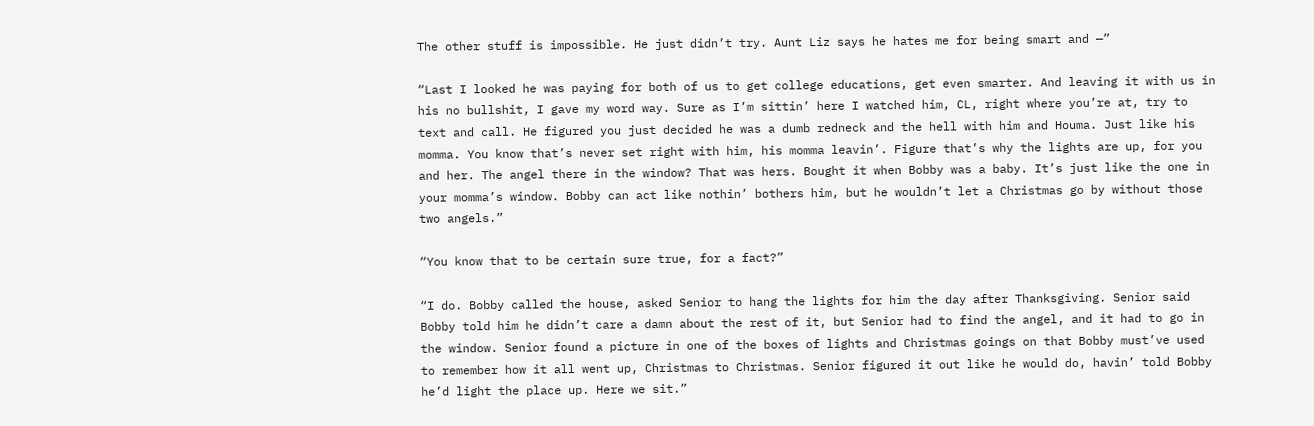The other stuff is impossible. He just didn’t try. Aunt Liz says he hates me for being smart and —”

“Last I looked he was paying for both of us to get college educations, get even smarter. And leaving it with us in his no bullshit, I gave my word way. Sure as I’m sittin’ here I watched him, CL, right where you’re at, try to text and call. He figured you just decided he was a dumb redneck and the hell with him and Houma. Just like his momma. You know that’s never set right with him, his momma leavin’. Figure that’s why the lights are up, for you and her. The angel there in the window? That was hers. Bought it when Bobby was a baby. It’s just like the one in your momma’s window. Bobby can act like nothin’ bothers him, but he wouldn’t let a Christmas go by without those two angels.”

“You know that to be certain sure true, for a fact?”

“I do. Bobby called the house, asked Senior to hang the lights for him the day after Thanksgiving. Senior said Bobby told him he didn’t care a damn about the rest of it, but Senior had to find the angel, and it had to go in the window. Senior found a picture in one of the boxes of lights and Christmas goings on that Bobby must’ve used to remember how it all went up, Christmas to Christmas. Senior figured it out like he would do, havin’ told Bobby he’d light the place up. Here we sit.”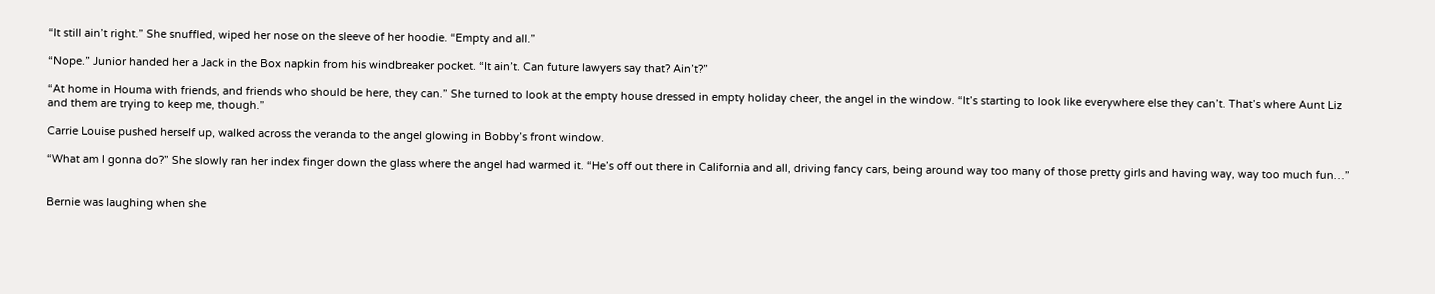“It still ain’t right.” She snuffled, wiped her nose on the sleeve of her hoodie. “Empty and all.”

“Nope.” Junior handed her a Jack in the Box napkin from his windbreaker pocket. “It ain’t. Can future lawyers say that? Ain’t?”

“At home in Houma with friends, and friends who should be here, they can.” She turned to look at the empty house dressed in empty holiday cheer, the angel in the window. “It’s starting to look like everywhere else they can’t. That’s where Aunt Liz and them are trying to keep me, though.”

Carrie Louise pushed herself up, walked across the veranda to the angel glowing in Bobby’s front window.

“What am I gonna do?” She slowly ran her index finger down the glass where the angel had warmed it. “He’s off out there in California and all, driving fancy cars, being around way too many of those pretty girls and having way, way too much fun…”


Bernie was laughing when she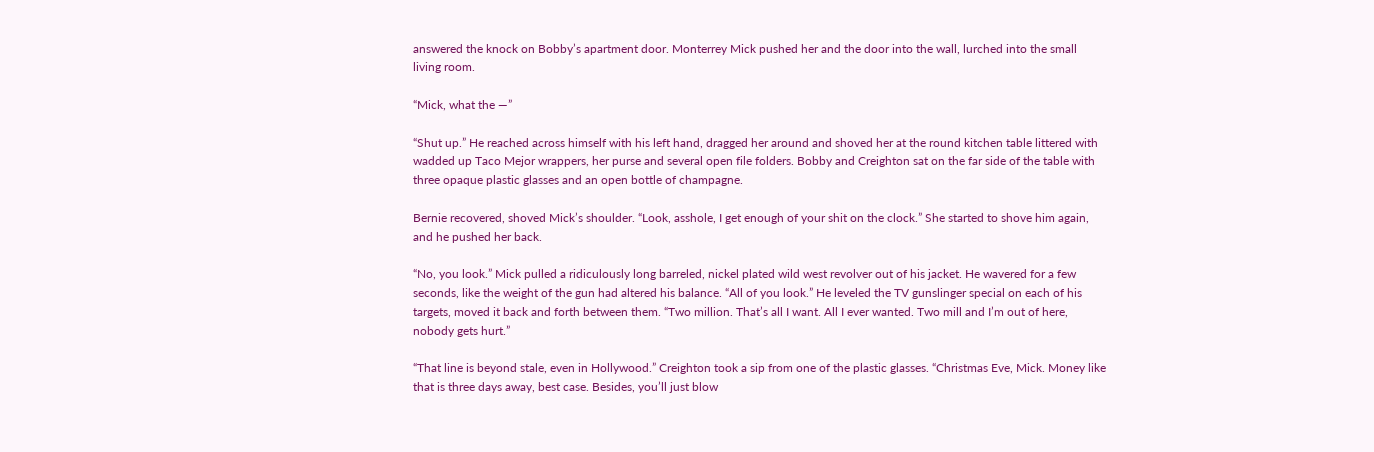answered the knock on Bobby’s apartment door. Monterrey Mick pushed her and the door into the wall, lurched into the small living room.

“Mick, what the —”

“Shut up.” He reached across himself with his left hand, dragged her around and shoved her at the round kitchen table littered with wadded up Taco Mejor wrappers, her purse and several open file folders. Bobby and Creighton sat on the far side of the table with three opaque plastic glasses and an open bottle of champagne.

Bernie recovered, shoved Mick’s shoulder. “Look, asshole, I get enough of your shit on the clock.” She started to shove him again, and he pushed her back.

“No, you look.” Mick pulled a ridiculously long barreled, nickel plated wild west revolver out of his jacket. He wavered for a few seconds, like the weight of the gun had altered his balance. “All of you look.” He leveled the TV gunslinger special on each of his targets, moved it back and forth between them. “Two million. That’s all I want. All I ever wanted. Two mill and I’m out of here, nobody gets hurt.”

“That line is beyond stale, even in Hollywood.” Creighton took a sip from one of the plastic glasses. “Christmas Eve, Mick. Money like that is three days away, best case. Besides, you’ll just blow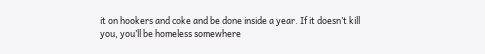it on hookers and coke and be done inside a year. If it doesn’t kill you, you’ll be homeless somewhere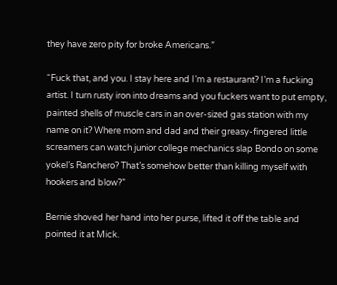they have zero pity for broke Americans.”

“Fuck that, and you. I stay here and I’m a restaurant? I’m a fucking artist. I turn rusty iron into dreams and you fuckers want to put empty, painted shells of muscle cars in an over-sized gas station with my name on it? Where mom and dad and their greasy-fingered little screamers can watch junior college mechanics slap Bondo on some yokel’s Ranchero? That’s somehow better than killing myself with hookers and blow?”

Bernie shoved her hand into her purse, lifted it off the table and pointed it at Mick.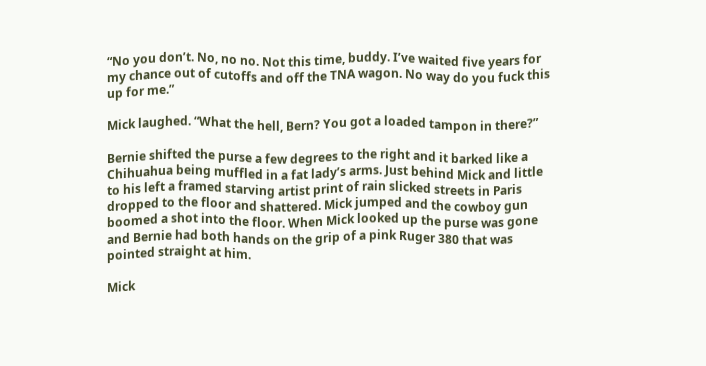“No you don’t. No, no no. Not this time, buddy. I’ve waited five years for my chance out of cutoffs and off the TNA wagon. No way do you fuck this up for me.”

Mick laughed. “What the hell, Bern? You got a loaded tampon in there?”

Bernie shifted the purse a few degrees to the right and it barked like a Chihuahua being muffled in a fat lady’s arms. Just behind Mick and little to his left a framed starving artist print of rain slicked streets in Paris dropped to the floor and shattered. Mick jumped and the cowboy gun boomed a shot into the floor. When Mick looked up the purse was gone and Bernie had both hands on the grip of a pink Ruger 380 that was pointed straight at him.

Mick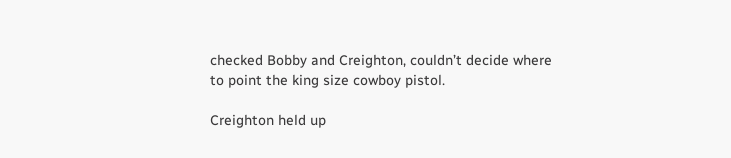checked Bobby and Creighton, couldn’t decide where to point the king size cowboy pistol.

Creighton held up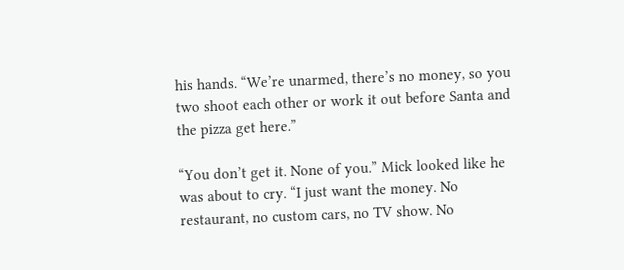his hands. “We’re unarmed, there’s no money, so you two shoot each other or work it out before Santa and the pizza get here.”

“You don’t get it. None of you.” Mick looked like he was about to cry. “I just want the money. No restaurant, no custom cars, no TV show. No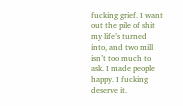fucking grief. I want out the pile of shit my life’s turned into, and two mill isn’t too much to ask. I made people happy. I fucking deserve it.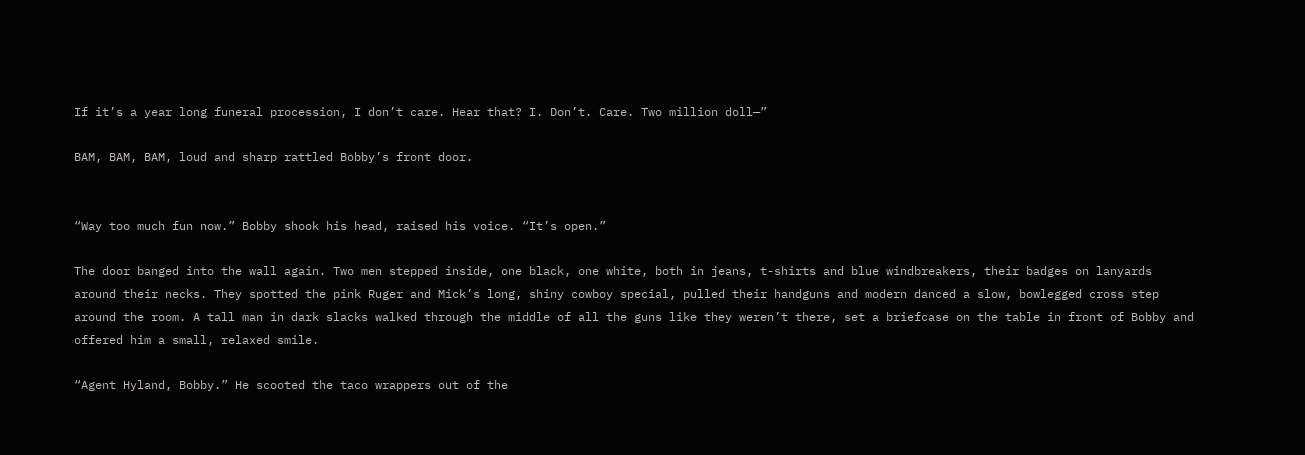If it’s a year long funeral procession, I don’t care. Hear that? I. Don’t. Care. Two million doll—”

BAM, BAM, BAM, loud and sharp rattled Bobby’s front door.


“Way too much fun now.” Bobby shook his head, raised his voice. “It’s open.”

The door banged into the wall again. Two men stepped inside, one black, one white, both in jeans, t-shirts and blue windbreakers, their badges on lanyards around their necks. They spotted the pink Ruger and Mick’s long, shiny cowboy special, pulled their handguns and modern danced a slow, bowlegged cross step around the room. A tall man in dark slacks walked through the middle of all the guns like they weren’t there, set a briefcase on the table in front of Bobby and offered him a small, relaxed smile.

“Agent Hyland, Bobby.” He scooted the taco wrappers out of the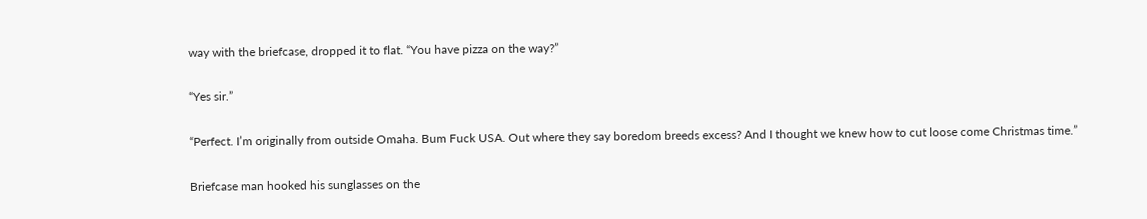way with the briefcase, dropped it to flat. “You have pizza on the way?”

“Yes sir.”

“Perfect. I’m originally from outside Omaha. Bum Fuck USA. Out where they say boredom breeds excess? And I thought we knew how to cut loose come Christmas time.”

Briefcase man hooked his sunglasses on the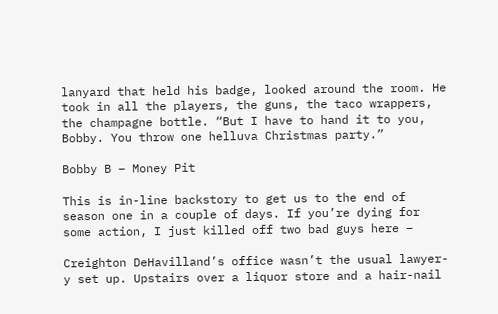lanyard that held his badge, looked around the room. He took in all the players, the guns, the taco wrappers, the champagne bottle. “But I have to hand it to you, Bobby. You throw one helluva Christmas party.”

Bobby B – Money Pit

This is in-line backstory to get us to the end of season one in a couple of days. If you’re dying for some action, I just killed off two bad guys here –

Creighton DeHavilland’s office wasn’t the usual lawyer-y set up. Upstairs over a liquor store and a hair-nail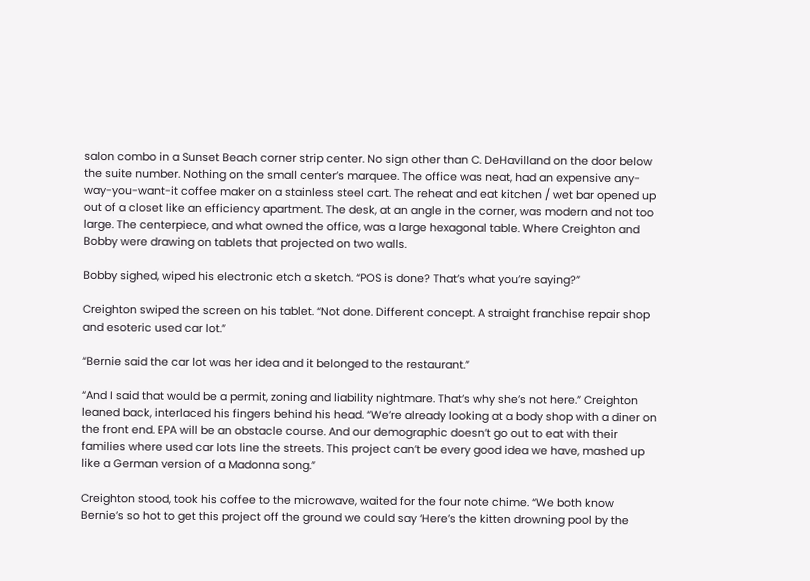salon combo in a Sunset Beach corner strip center. No sign other than C. DeHavilland on the door below the suite number. Nothing on the small center’s marquee. The office was neat, had an expensive any-way-you-want-it coffee maker on a stainless steel cart. The reheat and eat kitchen / wet bar opened up out of a closet like an efficiency apartment. The desk, at an angle in the corner, was modern and not too large. The centerpiece, and what owned the office, was a large hexagonal table. Where Creighton and Bobby were drawing on tablets that projected on two walls.

Bobby sighed, wiped his electronic etch a sketch. “POS is done? That’s what you’re saying?”

Creighton swiped the screen on his tablet. “Not done. Different concept. A straight franchise repair shop and esoteric used car lot.”

“Bernie said the car lot was her idea and it belonged to the restaurant.”

“And I said that would be a permit, zoning and liability nightmare. That’s why she’s not here.” Creighton leaned back, interlaced his fingers behind his head. “We’re already looking at a body shop with a diner on the front end. EPA will be an obstacle course. And our demographic doesn’t go out to eat with their families where used car lots line the streets. This project can’t be every good idea we have, mashed up like a German version of a Madonna song.”

Creighton stood, took his coffee to the microwave, waited for the four note chime. “We both know Bernie’s so hot to get this project off the ground we could say ‘Here’s the kitten drowning pool by the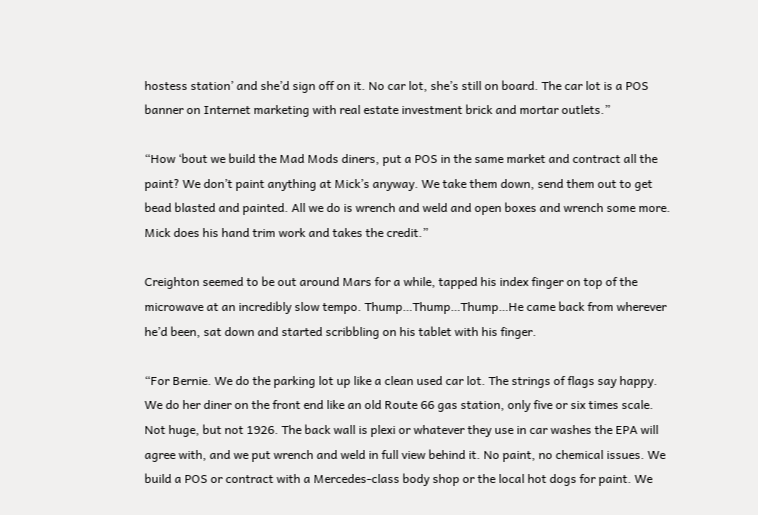hostess station’ and she’d sign off on it. No car lot, she’s still on board. The car lot is a POS banner on Internet marketing with real estate investment brick and mortar outlets.”

“How ‘bout we build the Mad Mods diners, put a POS in the same market and contract all the paint? We don’t paint anything at Mick’s anyway. We take them down, send them out to get bead blasted and painted. All we do is wrench and weld and open boxes and wrench some more. Mick does his hand trim work and takes the credit.”

Creighton seemed to be out around Mars for a while, tapped his index finger on top of the microwave at an incredibly slow tempo. Thump…Thump…Thump…He came back from wherever he’d been, sat down and started scribbling on his tablet with his finger.

“For Bernie. We do the parking lot up like a clean used car lot. The strings of flags say happy. We do her diner on the front end like an old Route 66 gas station, only five or six times scale. Not huge, but not 1926. The back wall is plexi or whatever they use in car washes the EPA will agree with, and we put wrench and weld in full view behind it. No paint, no chemical issues. We build a POS or contract with a Mercedes-class body shop or the local hot dogs for paint. We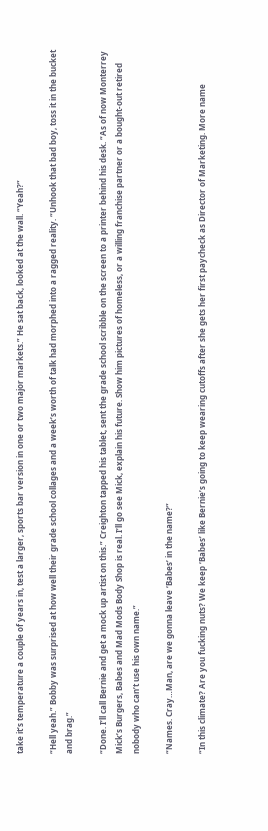take it’s temperature a couple of years in, test a larger, sports bar version in one or two major markets.” He sat back, looked at the wall. “Yeah?”

“Hell yeah.” Bobby was surprised at how well their grade school collages and a week’s worth of talk had morphed into a ragged reality. “Unhook that bad boy, toss it in the bucket and brag.”

“Done. I’ll call Bernie and get a mock up artist on this.” Creighton tapped his tablet, sent the grade school scribble on the screen to a printer behind his desk. “As of now Monterrey Mick’s Burgers, Babes and Mad Mods Body Shop is real. I’ll go see Mick, explain his future. Show him pictures of homeless, or a willing franchise partner or a bought-out retired nobody who can’t use his own name.”

“Names. Cray…Man, are we gonna leave ‘Babes’ in the name?”

“In this climate? Are you fucking nuts? We keep ‘Babes’ like Bernie’s going to keep wearing cutoffs after she gets her first paycheck as Director of Marketing. More name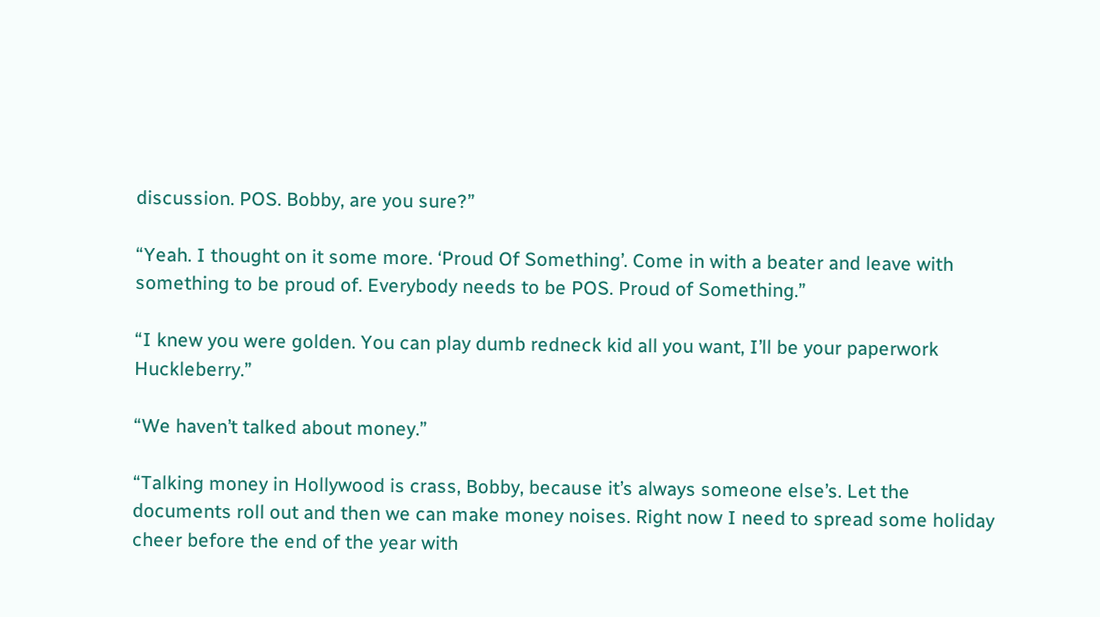discussion. POS. Bobby, are you sure?”

“Yeah. I thought on it some more. ‘Proud Of Something’. Come in with a beater and leave with something to be proud of. Everybody needs to be POS. Proud of Something.”

“I knew you were golden. You can play dumb redneck kid all you want, I’ll be your paperwork Huckleberry.”

“We haven’t talked about money.”

“Talking money in Hollywood is crass, Bobby, because it’s always someone else’s. Let the documents roll out and then we can make money noises. Right now I need to spread some holiday cheer before the end of the year with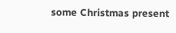some Christmas present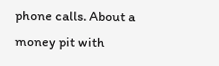phone calls. About a money pit with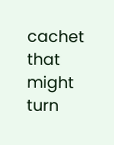cachet that might turn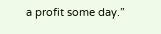a profit some day.”